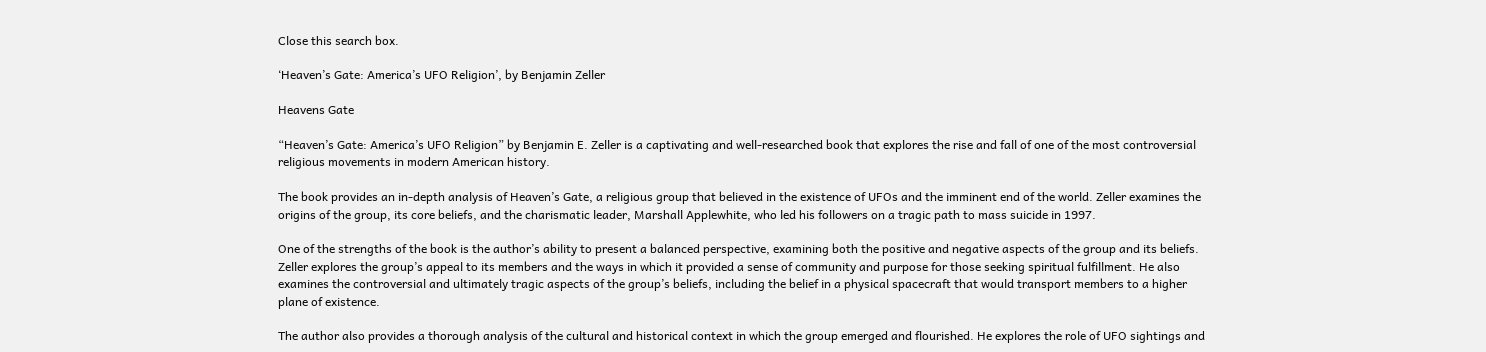Close this search box.

‘Heaven’s Gate: America’s UFO Religion’, by Benjamin Zeller

Heavens Gate

“Heaven’s Gate: America’s UFO Religion” by Benjamin E. Zeller is a captivating and well-researched book that explores the rise and fall of one of the most controversial religious movements in modern American history.

The book provides an in-depth analysis of Heaven’s Gate, a religious group that believed in the existence of UFOs and the imminent end of the world. Zeller examines the origins of the group, its core beliefs, and the charismatic leader, Marshall Applewhite, who led his followers on a tragic path to mass suicide in 1997.

One of the strengths of the book is the author’s ability to present a balanced perspective, examining both the positive and negative aspects of the group and its beliefs. Zeller explores the group’s appeal to its members and the ways in which it provided a sense of community and purpose for those seeking spiritual fulfillment. He also examines the controversial and ultimately tragic aspects of the group’s beliefs, including the belief in a physical spacecraft that would transport members to a higher plane of existence.

The author also provides a thorough analysis of the cultural and historical context in which the group emerged and flourished. He explores the role of UFO sightings and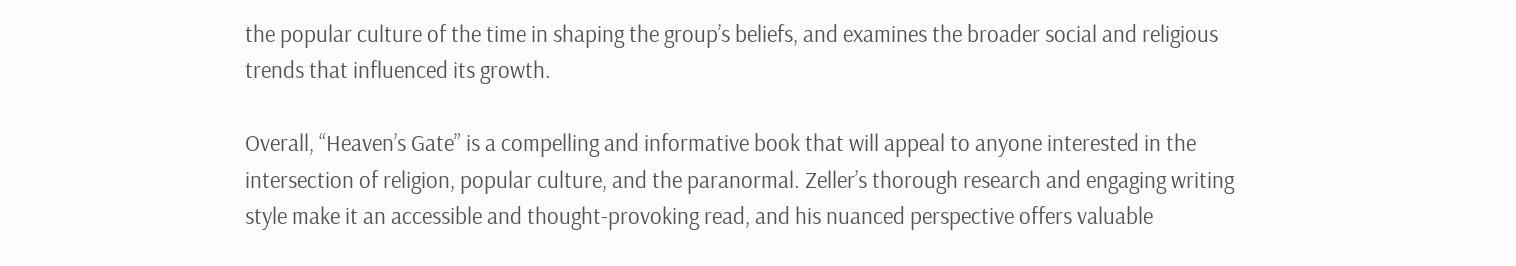the popular culture of the time in shaping the group’s beliefs, and examines the broader social and religious trends that influenced its growth.

Overall, “Heaven’s Gate” is a compelling and informative book that will appeal to anyone interested in the intersection of religion, popular culture, and the paranormal. Zeller’s thorough research and engaging writing style make it an accessible and thought-provoking read, and his nuanced perspective offers valuable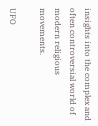insights into the complex and often controversial world of modern religious movements.

UFO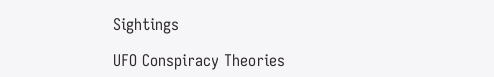Sightings

UFO Conspiracy Theories